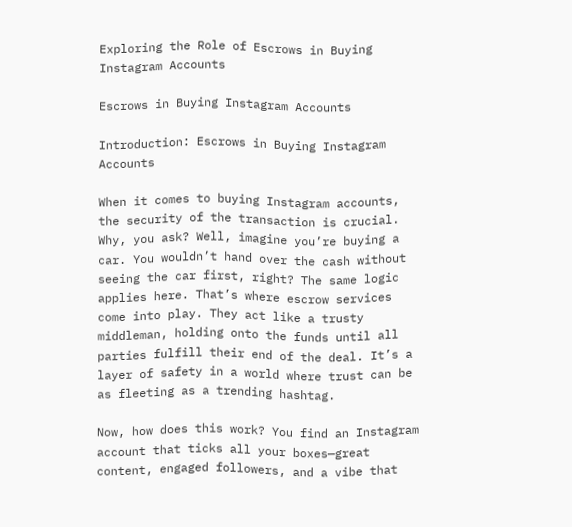Exploring the Role of Escrows in Buying Instagram Accounts

Escrows in Buying Instagram Accounts

Introduction: Escrows in Buying Instagram Accounts

When it comes to buying Instagram accounts, the security of the transaction is crucial. Why, you ask? Well, imagine you’re buying a car. You wouldn’t hand over the cash without seeing the car first, right? The same logic applies here. That’s where escrow services come into play. They act like a trusty middleman, holding onto the funds until all parties fulfill their end of the deal. It’s a layer of safety in a world where trust can be as fleeting as a trending hashtag.

Now, how does this work? You find an Instagram account that ticks all your boxes—great content, engaged followers, and a vibe that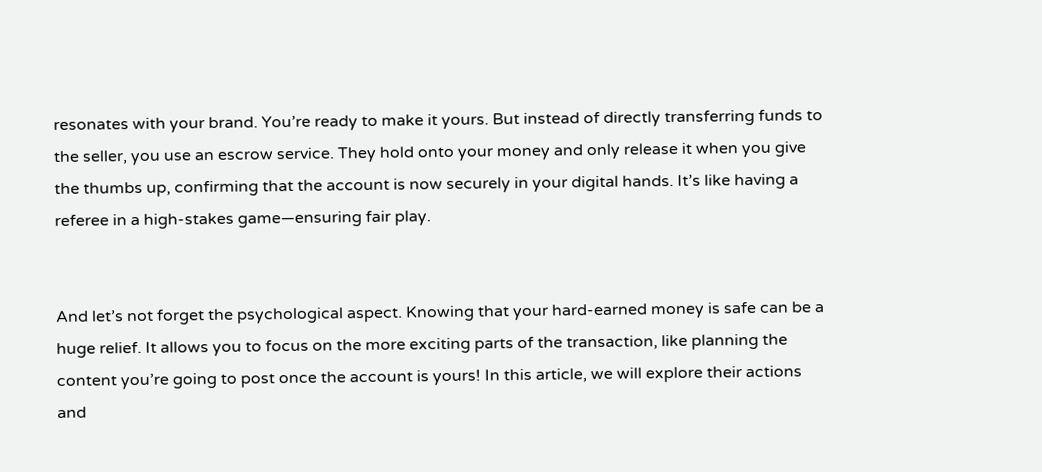resonates with your brand. You’re ready to make it yours. But instead of directly transferring funds to the seller, you use an escrow service. They hold onto your money and only release it when you give the thumbs up, confirming that the account is now securely in your digital hands. It’s like having a referee in a high-stakes game—ensuring fair play.


And let’s not forget the psychological aspect. Knowing that your hard-earned money is safe can be a huge relief. It allows you to focus on the more exciting parts of the transaction, like planning the content you’re going to post once the account is yours! In this article, we will explore their actions and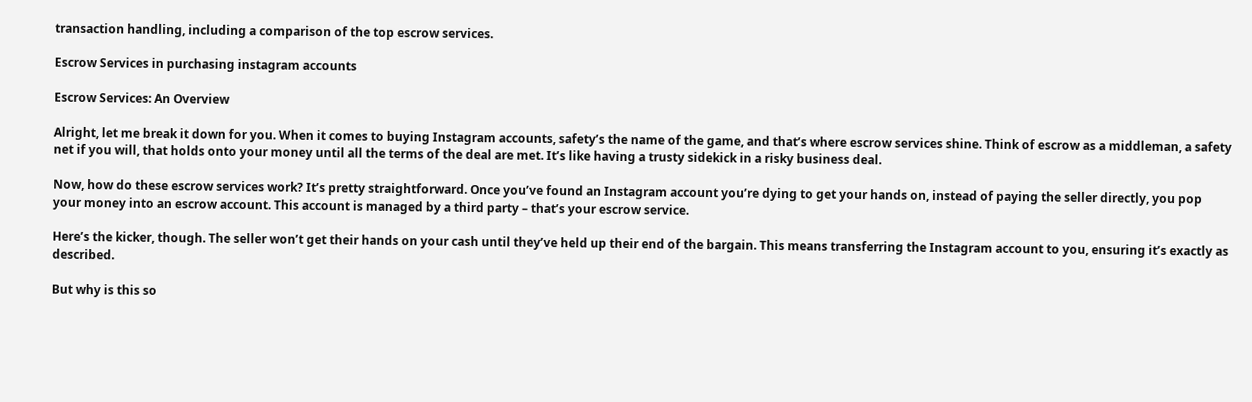transaction handling, including a comparison of the top escrow services.

Escrow Services in purchasing instagram accounts

Escrow Services: An Overview

Alright, let me break it down for you. When it comes to buying Instagram accounts, safety’s the name of the game, and that’s where escrow services shine. Think of escrow as a middleman, a safety net if you will, that holds onto your money until all the terms of the deal are met. It’s like having a trusty sidekick in a risky business deal.

Now, how do these escrow services work? It’s pretty straightforward. Once you’ve found an Instagram account you’re dying to get your hands on, instead of paying the seller directly, you pop your money into an escrow account. This account is managed by a third party – that’s your escrow service.

Here’s the kicker, though. The seller won’t get their hands on your cash until they’ve held up their end of the bargain. This means transferring the Instagram account to you, ensuring it’s exactly as described.

But why is this so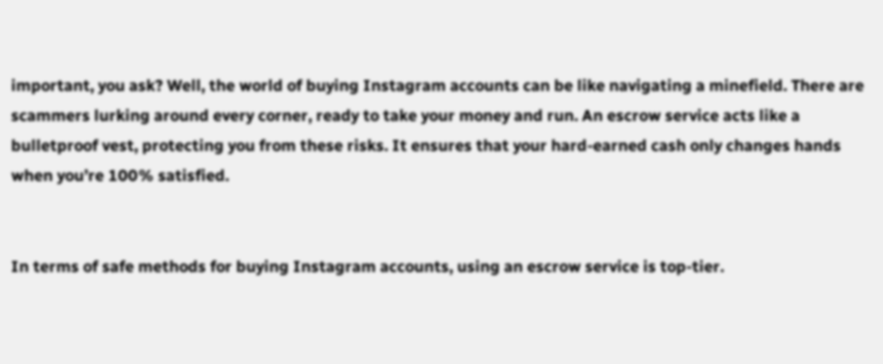important, you ask? Well, the world of buying Instagram accounts can be like navigating a minefield. There are scammers lurking around every corner, ready to take your money and run. An escrow service acts like a bulletproof vest, protecting you from these risks. It ensures that your hard-earned cash only changes hands when you’re 100% satisfied.


In terms of safe methods for buying Instagram accounts, using an escrow service is top-tier.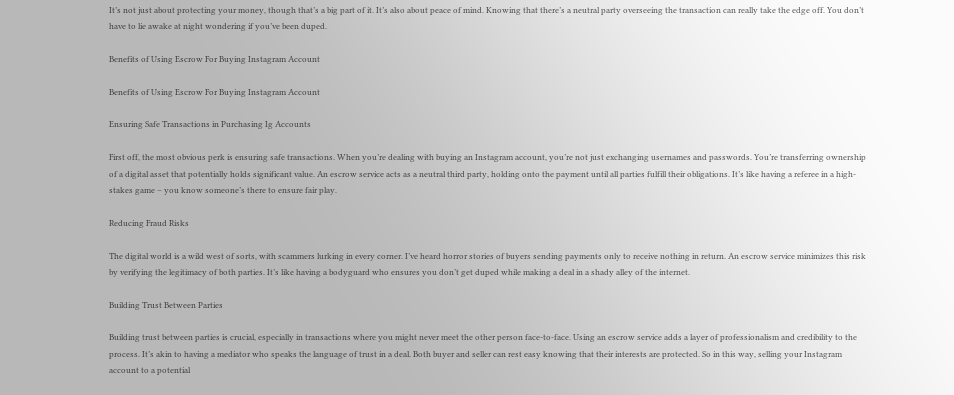It’s not just about protecting your money, though that’s a big part of it. It’s also about peace of mind. Knowing that there’s a neutral party overseeing the transaction can really take the edge off. You don’t have to lie awake at night wondering if you’ve been duped.

Benefits of Using Escrow For Buying Instagram Account

Benefits of Using Escrow For Buying Instagram Account

Ensuring Safe Transactions in Purchasing Ig Accounts

First off, the most obvious perk is ensuring safe transactions. When you’re dealing with buying an Instagram account, you’re not just exchanging usernames and passwords. You’re transferring ownership of a digital asset that potentially holds significant value. An escrow service acts as a neutral third party, holding onto the payment until all parties fulfill their obligations. It’s like having a referee in a high-stakes game – you know someone’s there to ensure fair play.

Reducing Fraud Risks

The digital world is a wild west of sorts, with scammers lurking in every corner. I’ve heard horror stories of buyers sending payments only to receive nothing in return. An escrow service minimizes this risk by verifying the legitimacy of both parties. It’s like having a bodyguard who ensures you don’t get duped while making a deal in a shady alley of the internet.

Building Trust Between Parties

Building trust between parties is crucial, especially in transactions where you might never meet the other person face-to-face. Using an escrow service adds a layer of professionalism and credibility to the process. It’s akin to having a mediator who speaks the language of trust in a deal. Both buyer and seller can rest easy knowing that their interests are protected. So in this way, selling your Instagram account to a potential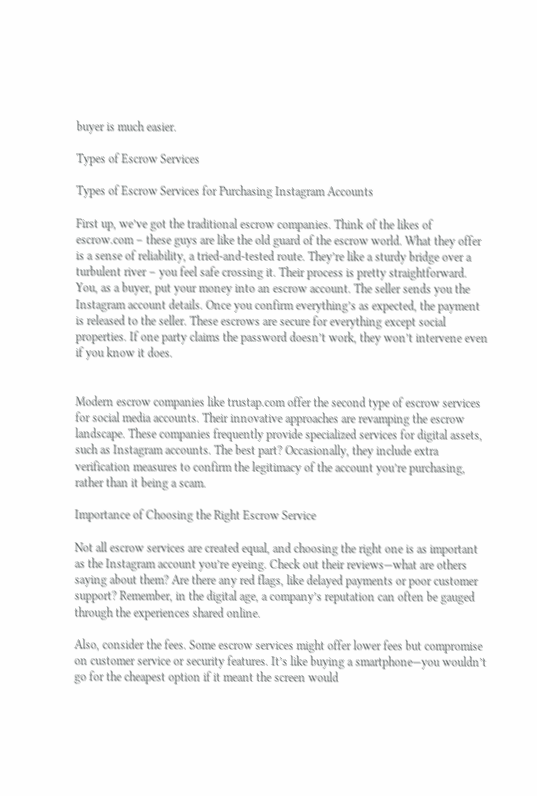buyer is much easier.

Types of Escrow Services

Types of Escrow Services for Purchasing Instagram Accounts

First up, we’ve got the traditional escrow companies. Think of the likes of escrow.com – these guys are like the old guard of the escrow world. What they offer is a sense of reliability, a tried-and-tested route. They’re like a sturdy bridge over a turbulent river – you feel safe crossing it. Their process is pretty straightforward. You, as a buyer, put your money into an escrow account. The seller sends you the Instagram account details. Once you confirm everything’s as expected, the payment is released to the seller. These escrows are secure for everything except social properties. If one party claims the password doesn’t work, they won’t intervene even if you know it does.


Modern escrow companies like trustap.com offer the second type of escrow services for social media accounts. Their innovative approaches are revamping the escrow landscape. These companies frequently provide specialized services for digital assets, such as Instagram accounts. The best part? Occasionally, they include extra verification measures to confirm the legitimacy of the account you’re purchasing, rather than it being a scam.

Importance of Choosing the Right Escrow Service

Not all escrow services are created equal, and choosing the right one is as important as the Instagram account you’re eyeing. Check out their reviews—what are others saying about them? Are there any red flags, like delayed payments or poor customer support? Remember, in the digital age, a company’s reputation can often be gauged through the experiences shared online.

Also, consider the fees. Some escrow services might offer lower fees but compromise on customer service or security features. It’s like buying a smartphone—you wouldn’t go for the cheapest option if it meant the screen would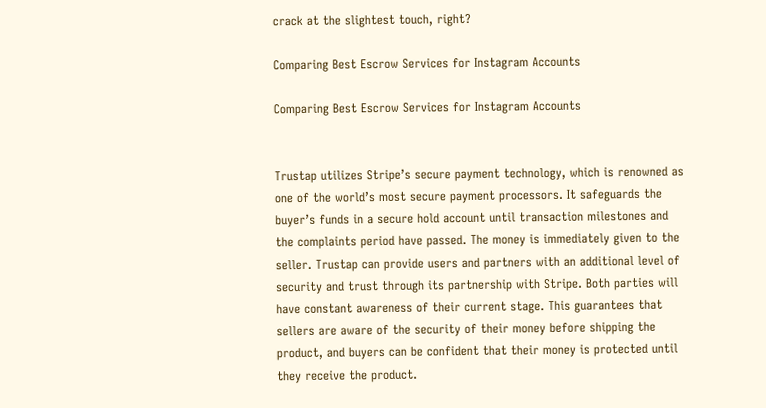crack at the slightest touch, right?

Comparing Best Escrow Services for Instagram Accounts

Comparing Best Escrow Services for Instagram Accounts


Trustap utilizes Stripe’s secure payment technology, which is renowned as one of the world’s most secure payment processors. It safeguards the buyer’s funds in a secure hold account until transaction milestones and the complaints period have passed. The money is immediately given to the seller. Trustap can provide users and partners with an additional level of security and trust through its partnership with Stripe. Both parties will have constant awareness of their current stage. This guarantees that sellers are aware of the security of their money before shipping the product, and buyers can be confident that their money is protected until they receive the product.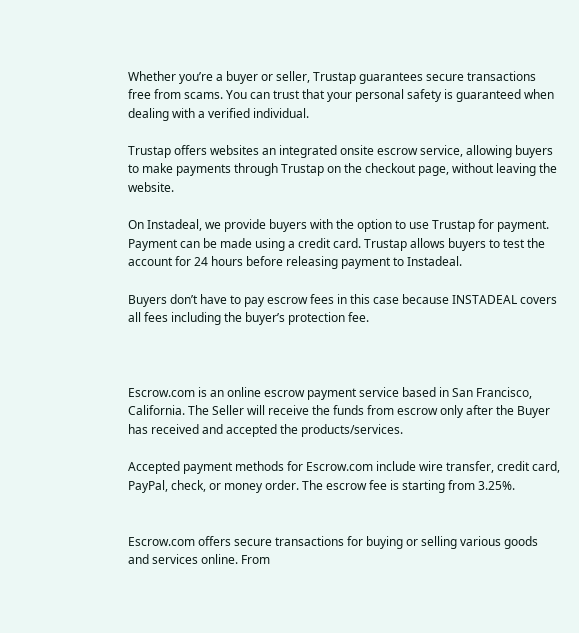Whether you’re a buyer or seller, Trustap guarantees secure transactions free from scams. You can trust that your personal safety is guaranteed when dealing with a verified individual.

Trustap offers websites an integrated onsite escrow service, allowing buyers to make payments through Trustap on the checkout page, without leaving the website.

On Instadeal, we provide buyers with the option to use Trustap for payment. Payment can be made using a credit card. Trustap allows buyers to test the account for 24 hours before releasing payment to Instadeal.

Buyers don’t have to pay escrow fees in this case because INSTADEAL covers all fees including the buyer’s protection fee.



Escrow.com is an online escrow payment service based in San Francisco, California. The Seller will receive the funds from escrow only after the Buyer has received and accepted the products/services.

Accepted payment methods for Escrow.com include wire transfer, credit card, PayPal, check, or money order. The escrow fee is starting from 3.25%.


Escrow.com offers secure transactions for buying or selling various goods and services online. From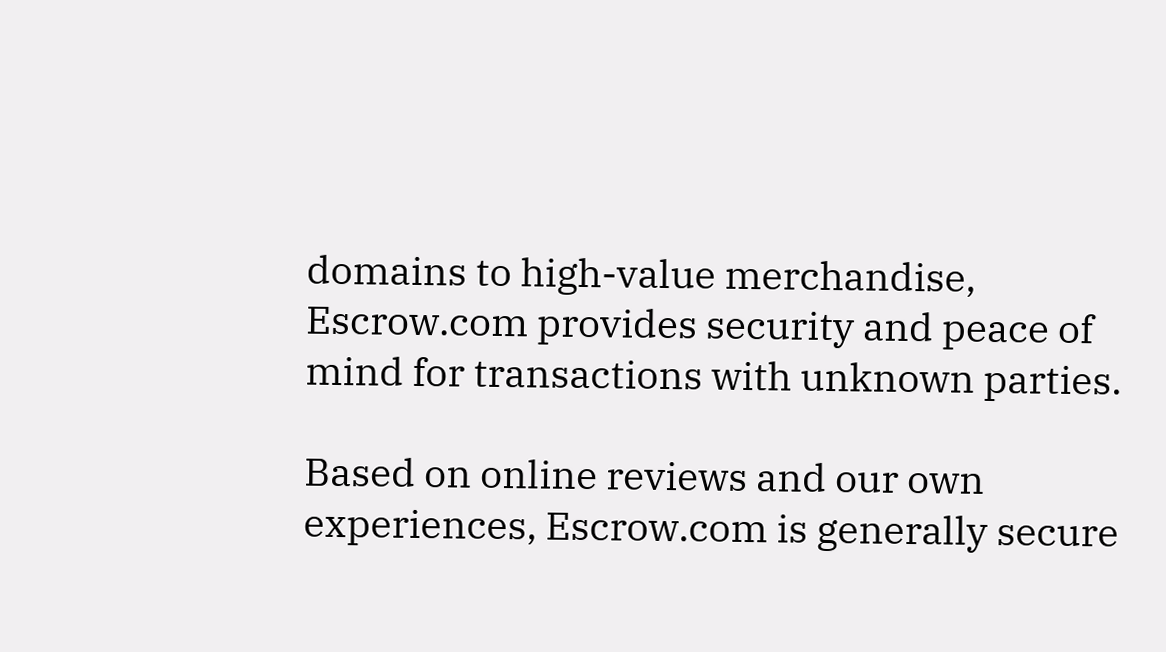domains to high-value merchandise, Escrow.com provides security and peace of mind for transactions with unknown parties.

Based on online reviews and our own experiences, Escrow.com is generally secure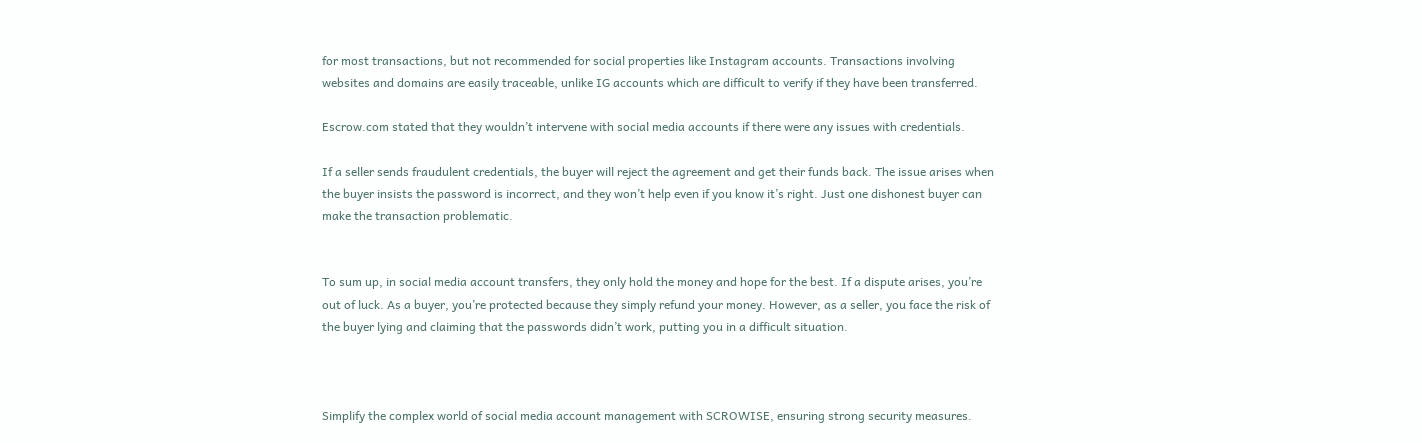for most transactions, but not recommended for social properties like Instagram accounts. Transactions involving websites and domains are easily traceable, unlike IG accounts which are difficult to verify if they have been transferred.

Escrow.com stated that they wouldn’t intervene with social media accounts if there were any issues with credentials.

If a seller sends fraudulent credentials, the buyer will reject the agreement and get their funds back. The issue arises when the buyer insists the password is incorrect, and they won’t help even if you know it’s right. Just one dishonest buyer can make the transaction problematic.


To sum up, in social media account transfers, they only hold the money and hope for the best. If a dispute arises, you’re out of luck. As a buyer, you’re protected because they simply refund your money. However, as a seller, you face the risk of the buyer lying and claiming that the passwords didn’t work, putting you in a difficult situation.



Simplify the complex world of social media account management with SCROWISE, ensuring strong security measures.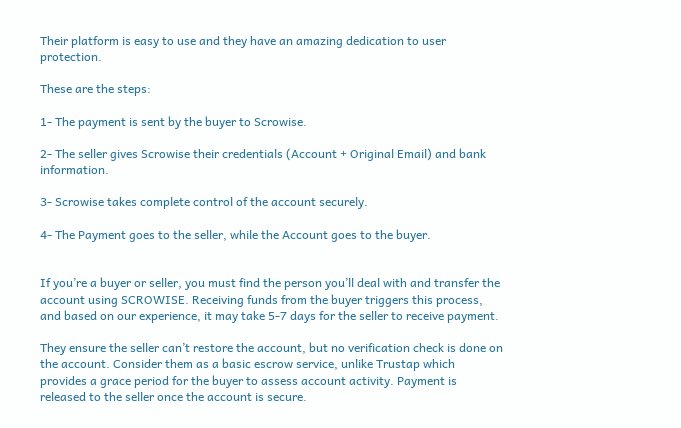Their platform is easy to use and they have an amazing dedication to user protection.

These are the steps:

1- The payment is sent by the buyer to Scrowise.

2- The seller gives Scrowise their credentials (Account + Original Email) and bank information.

3- Scrowise takes complete control of the account securely.

4- The Payment goes to the seller, while the Account goes to the buyer.


If you’re a buyer or seller, you must find the person you’ll deal with and transfer the account using SCROWISE. Receiving funds from the buyer triggers this process, and based on our experience, it may take 5-7 days for the seller to receive payment.

They ensure the seller can’t restore the account, but no verification check is done on the account. Consider them as a basic escrow service, unlike Trustap which provides a grace period for the buyer to assess account activity. Payment is released to the seller once the account is secure.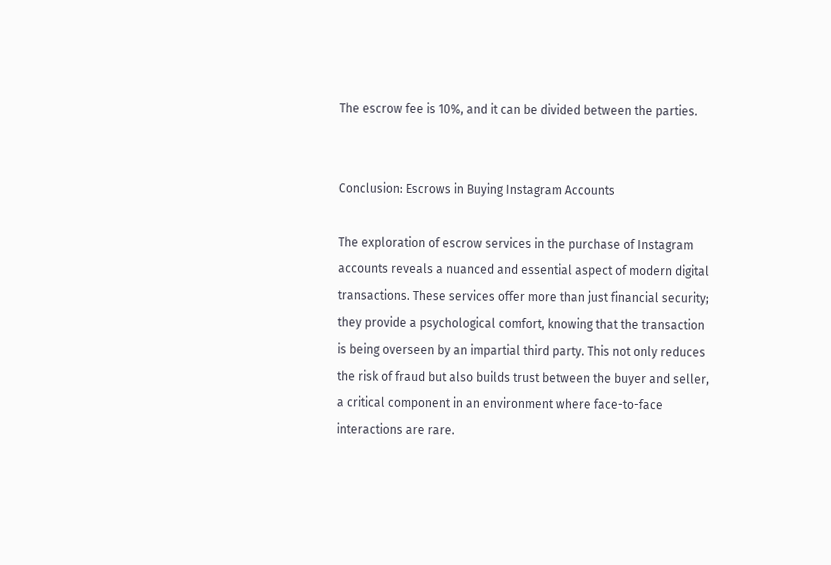The escrow fee is 10%, and it can be divided between the parties.


Conclusion: Escrows in Buying Instagram Accounts

The exploration of escrow services in the purchase of Instagram accounts reveals a nuanced and essential aspect of modern digital transactions. These services offer more than just financial security; they provide a psychological comfort, knowing that the transaction is being overseen by an impartial third party. This not only reduces the risk of fraud but also builds trust between the buyer and seller, a critical component in an environment where face-to-face interactions are rare.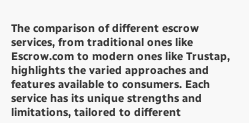The comparison of different escrow services, from traditional ones like Escrow.com to modern ones like Trustap, highlights the varied approaches and features available to consumers. Each service has its unique strengths and limitations, tailored to different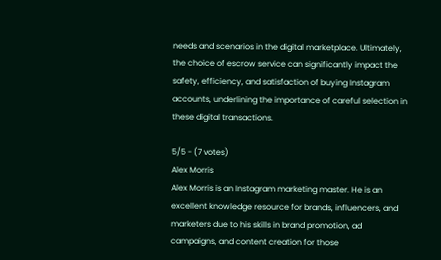needs and scenarios in the digital marketplace. Ultimately, the choice of escrow service can significantly impact the safety, efficiency, and satisfaction of buying Instagram accounts, underlining the importance of careful selection in these digital transactions.

5/5 - (7 votes)
Alex Morris
Alex Morris is an Instagram marketing master. He is an excellent knowledge resource for brands, influencers, and marketers due to his skills in brand promotion, ad campaigns, and content creation for those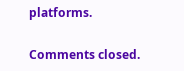platforms.

Comments closed.